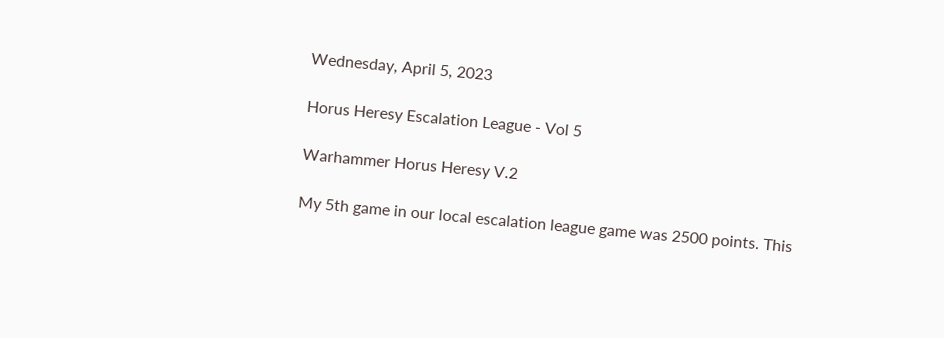Wednesday, April 5, 2023

Horus Heresy Escalation League - Vol 5

Warhammer Horus Heresy V.2

My 5th game in our local escalation league game was 2500 points. This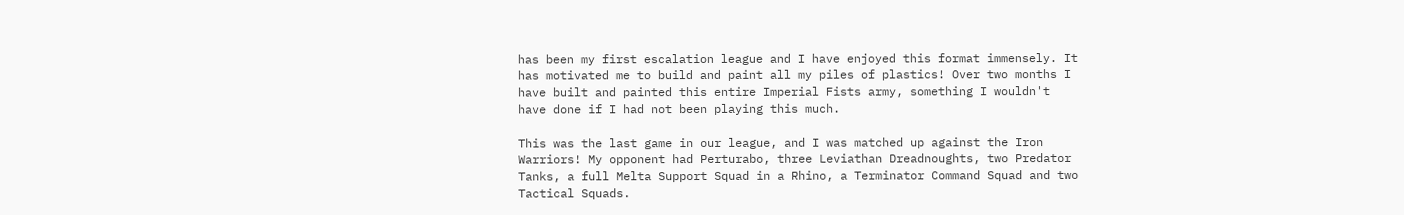has been my first escalation league and I have enjoyed this format immensely. It has motivated me to build and paint all my piles of plastics! Over two months I have built and painted this entire Imperial Fists army, something I wouldn't have done if I had not been playing this much.

This was the last game in our league, and I was matched up against the Iron Warriors! My opponent had Perturabo, three Leviathan Dreadnoughts, two Predator Tanks, a full Melta Support Squad in a Rhino, a Terminator Command Squad and two Tactical Squads.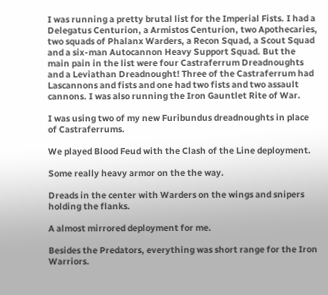I was running a pretty brutal list for the Imperial Fists. I had a Delegatus Centurion, a Armistos Centurion, two Apothecaries, two squads of Phalanx Warders, a Recon Squad, a Scout Squad and a six-man Autocannon Heavy Support Squad. But the main pain in the list were four Castraferrum Dreadnoughts and a Leviathan Dreadnought! Three of the Castraferrum had Lascannons and fists and one had two fists and two assault cannons. I was also running the Iron Gauntlet Rite of War.

I was using two of my new Furibundus dreadnoughts in place of Castraferrums.

We played Blood Feud with the Clash of the Line deployment.

Some really heavy armor on the the way.

Dreads in the center with Warders on the wings and snipers holding the flanks.

A almost mirrored deployment for me.

Besides the Predators, everything was short range for the Iron Warriors.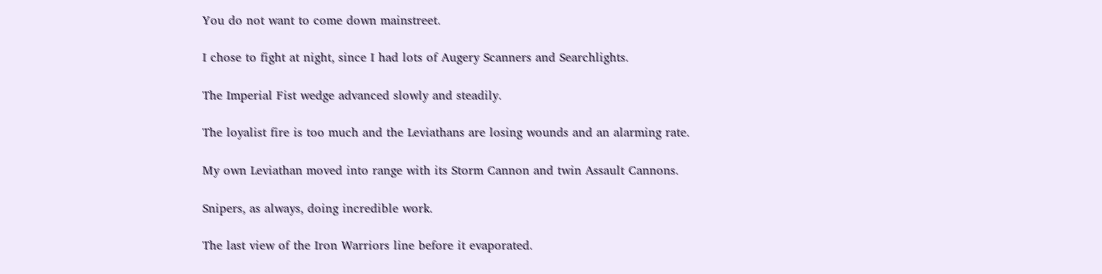You do not want to come down mainstreet.

I chose to fight at night, since I had lots of Augery Scanners and Searchlights.

The Imperial Fist wedge advanced slowly and steadily.

The loyalist fire is too much and the Leviathans are losing wounds and an alarming rate.

My own Leviathan moved into range with its Storm Cannon and twin Assault Cannons.

Snipers, as always, doing incredible work.

The last view of the Iron Warriors line before it evaporated.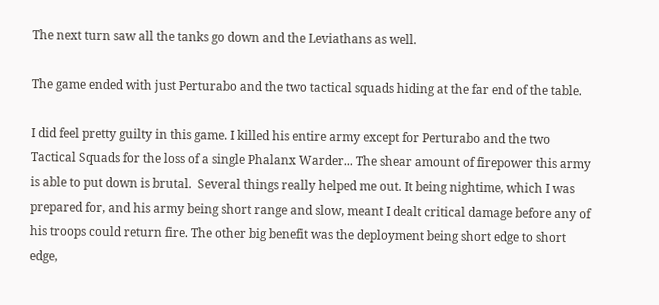The next turn saw all the tanks go down and the Leviathans as well.

The game ended with just Perturabo and the two tactical squads hiding at the far end of the table.

I did feel pretty guilty in this game. I killed his entire army except for Perturabo and the two Tactical Squads for the loss of a single Phalanx Warder... The shear amount of firepower this army is able to put down is brutal.  Several things really helped me out. It being nightime, which I was prepared for, and his army being short range and slow, meant I dealt critical damage before any of his troops could return fire. The other big benefit was the deployment being short edge to short edge,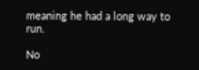meaning he had a long way to run.

No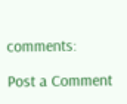comments:

Post a Comment